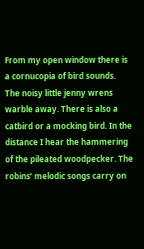From my open window there is a cornucopia of bird sounds.
The noisy little jenny wrens warble away. There is also a catbird or a mocking bird. In the distance I hear the hammering of the pileated woodpecker. The robins’ melodic songs carry on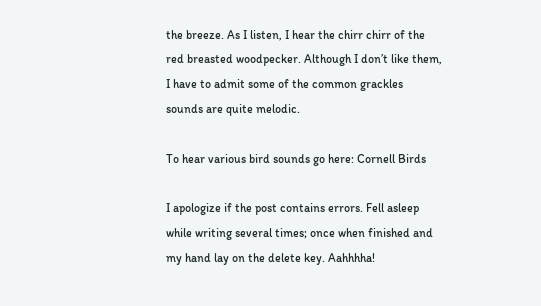the breeze. As I listen, I hear the chirr chirr of the red breasted woodpecker. Although I don’t like them, I have to admit some of the common grackles sounds are quite melodic.

To hear various bird sounds go here: Cornell Birds

I apologize if the post contains errors. Fell asleep while writing several times; once when finished and my hand lay on the delete key. Aahhhha!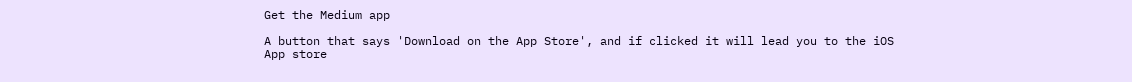Get the Medium app

A button that says 'Download on the App Store', and if clicked it will lead you to the iOS App store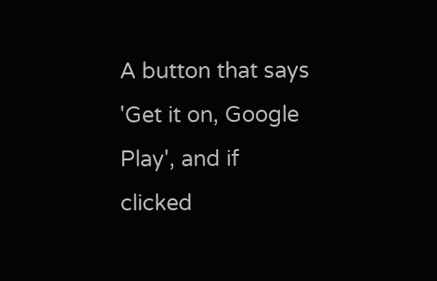A button that says 'Get it on, Google Play', and if clicked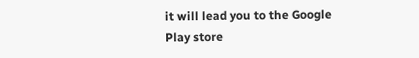it will lead you to the Google Play store